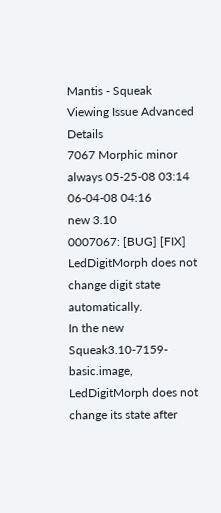Mantis - Squeak
Viewing Issue Advanced Details
7067 Morphic minor always 05-25-08 03:14 06-04-08 04:16
new 3.10
0007067: [BUG] [FIX] LedDigitMorph does not change digit state automatically.
In the new Squeak3.10-7159-basic.image, LedDigitMorph does not change its state after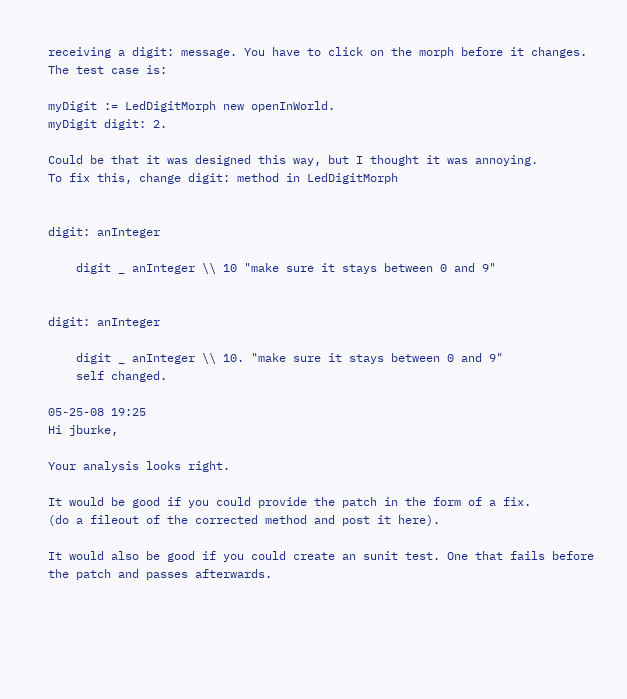receiving a digit: message. You have to click on the morph before it changes. The test case is:

myDigit := LedDigitMorph new openInWorld.
myDigit digit: 2.

Could be that it was designed this way, but I thought it was annoying.
To fix this, change digit: method in LedDigitMorph


digit: anInteger

    digit _ anInteger \\ 10 "make sure it stays between 0 and 9"


digit: anInteger

    digit _ anInteger \\ 10. "make sure it stays between 0 and 9"
    self changed.

05-25-08 19:25
Hi jburke,

Your analysis looks right.

It would be good if you could provide the patch in the form of a fix.
(do a fileout of the corrected method and post it here).

It would also be good if you could create an sunit test. One that fails before the patch and passes afterwards.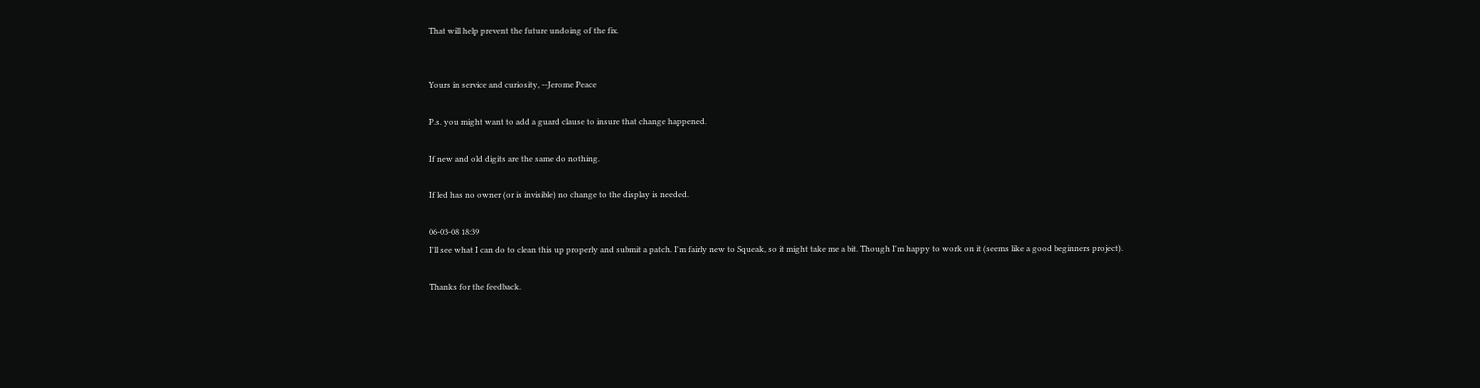That will help prevent the future undoing of the fix.


Yours in service and curiosity, --Jerome Peace

P.s. you might want to add a guard clause to insure that change happened.

If new and old digits are the same do nothing.

If led has no owner (or is invisible) no change to the display is needed.

06-03-08 18:39
I'll see what I can do to clean this up properly and submit a patch. I'm fairly new to Squeak, so it might take me a bit. Though I'm happy to work on it (seems like a good beginners project).

Thanks for the feedback.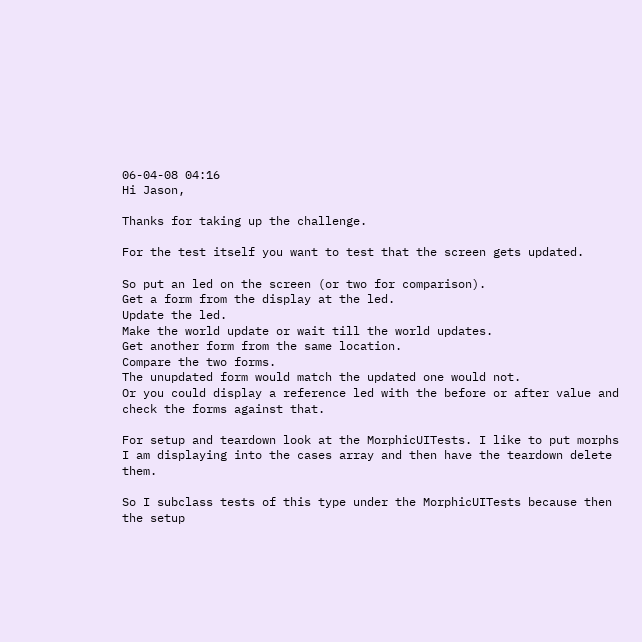06-04-08 04:16
Hi Jason,

Thanks for taking up the challenge.

For the test itself you want to test that the screen gets updated.

So put an led on the screen (or two for comparison).
Get a form from the display at the led.
Update the led.
Make the world update or wait till the world updates.
Get another form from the same location.
Compare the two forms.
The unupdated form would match the updated one would not.
Or you could display a reference led with the before or after value and check the forms against that.

For setup and teardown look at the MorphicUITests. I like to put morphs I am displaying into the cases array and then have the teardown delete them.

So I subclass tests of this type under the MorphicUITests because then the setup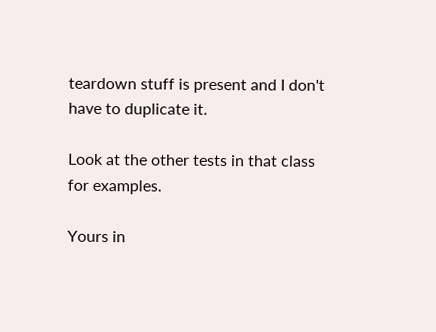teardown stuff is present and I don't have to duplicate it.

Look at the other tests in that class for examples.

Yours in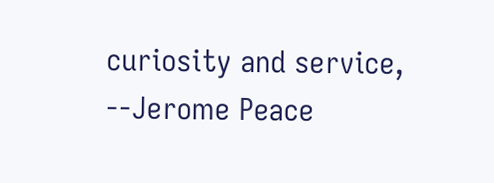curiosity and service, --Jerome Peace